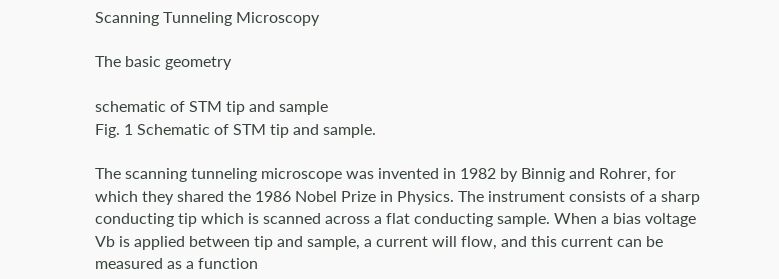Scanning Tunneling Microscopy

The basic geometry

schematic of STM tip and sample
Fig. 1 Schematic of STM tip and sample.

The scanning tunneling microscope was invented in 1982 by Binnig and Rohrer, for which they shared the 1986 Nobel Prize in Physics. The instrument consists of a sharp conducting tip which is scanned across a flat conducting sample. When a bias voltage Vb is applied between tip and sample, a current will flow, and this current can be measured as a function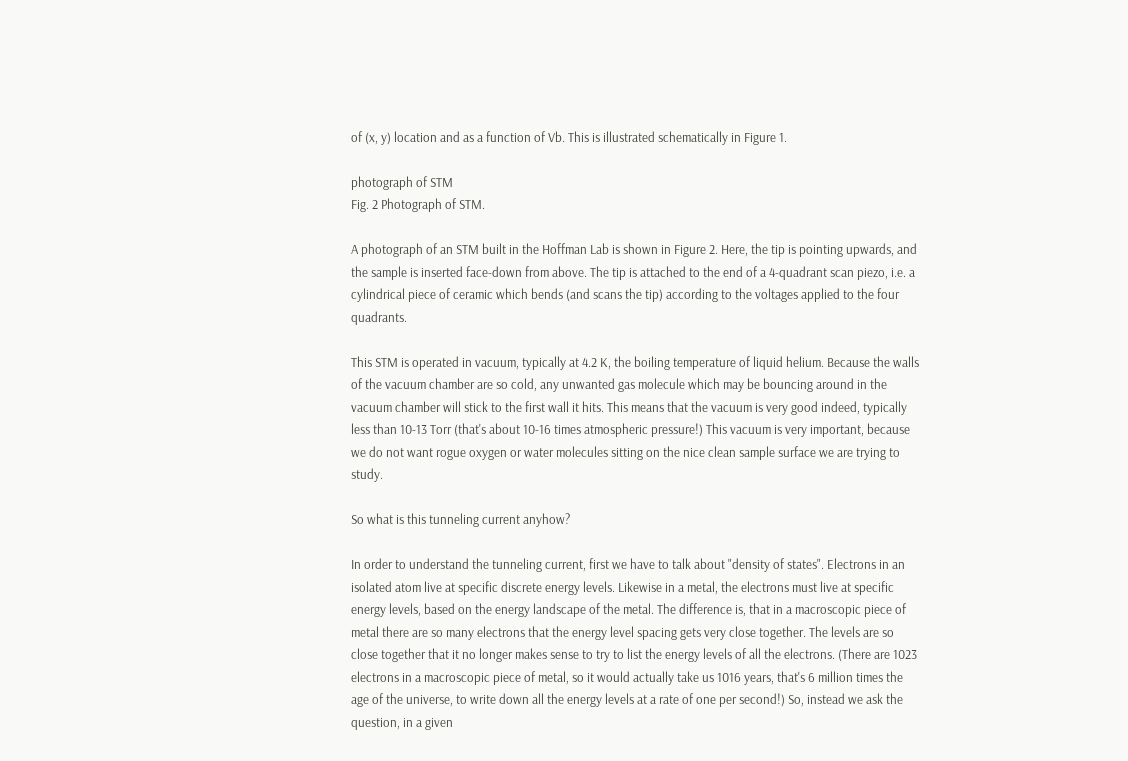of (x, y) location and as a function of Vb. This is illustrated schematically in Figure 1.

photograph of STM
Fig. 2 Photograph of STM.

A photograph of an STM built in the Hoffman Lab is shown in Figure 2. Here, the tip is pointing upwards, and the sample is inserted face-down from above. The tip is attached to the end of a 4-quadrant scan piezo, i.e. a cylindrical piece of ceramic which bends (and scans the tip) according to the voltages applied to the four quadrants.

This STM is operated in vacuum, typically at 4.2 K, the boiling temperature of liquid helium. Because the walls of the vacuum chamber are so cold, any unwanted gas molecule which may be bouncing around in the vacuum chamber will stick to the first wall it hits. This means that the vacuum is very good indeed, typically less than 10-13 Torr (that's about 10-16 times atmospheric pressure!) This vacuum is very important, because we do not want rogue oxygen or water molecules sitting on the nice clean sample surface we are trying to study.

So what is this tunneling current anyhow?

In order to understand the tunneling current, first we have to talk about "density of states". Electrons in an isolated atom live at specific discrete energy levels. Likewise in a metal, the electrons must live at specific energy levels, based on the energy landscape of the metal. The difference is, that in a macroscopic piece of metal there are so many electrons that the energy level spacing gets very close together. The levels are so close together that it no longer makes sense to try to list the energy levels of all the electrons. (There are 1023 electrons in a macroscopic piece of metal, so it would actually take us 1016 years, that's 6 million times the age of the universe, to write down all the energy levels at a rate of one per second!) So, instead we ask the question, in a given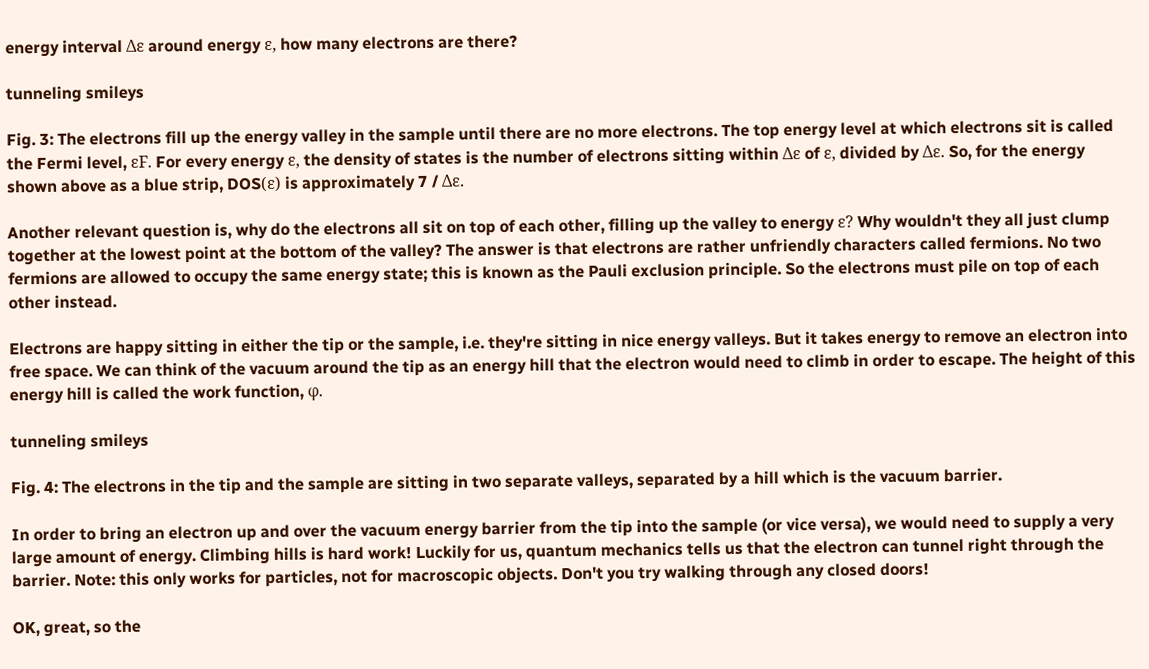energy interval Δε around energy ε, how many electrons are there?

tunneling smileys

Fig. 3: The electrons fill up the energy valley in the sample until there are no more electrons. The top energy level at which electrons sit is called the Fermi level, εF. For every energy ε, the density of states is the number of electrons sitting within Δε of ε, divided by Δε. So, for the energy shown above as a blue strip, DOS(ε) is approximately 7 / Δε.

Another relevant question is, why do the electrons all sit on top of each other, filling up the valley to energy ε? Why wouldn't they all just clump together at the lowest point at the bottom of the valley? The answer is that electrons are rather unfriendly characters called fermions. No two fermions are allowed to occupy the same energy state; this is known as the Pauli exclusion principle. So the electrons must pile on top of each other instead.

Electrons are happy sitting in either the tip or the sample, i.e. they're sitting in nice energy valleys. But it takes energy to remove an electron into free space. We can think of the vacuum around the tip as an energy hill that the electron would need to climb in order to escape. The height of this energy hill is called the work function, φ.

tunneling smileys

Fig. 4: The electrons in the tip and the sample are sitting in two separate valleys, separated by a hill which is the vacuum barrier.

In order to bring an electron up and over the vacuum energy barrier from the tip into the sample (or vice versa), we would need to supply a very large amount of energy. Climbing hills is hard work! Luckily for us, quantum mechanics tells us that the electron can tunnel right through the barrier. Note: this only works for particles, not for macroscopic objects. Don't you try walking through any closed doors!

OK, great, so the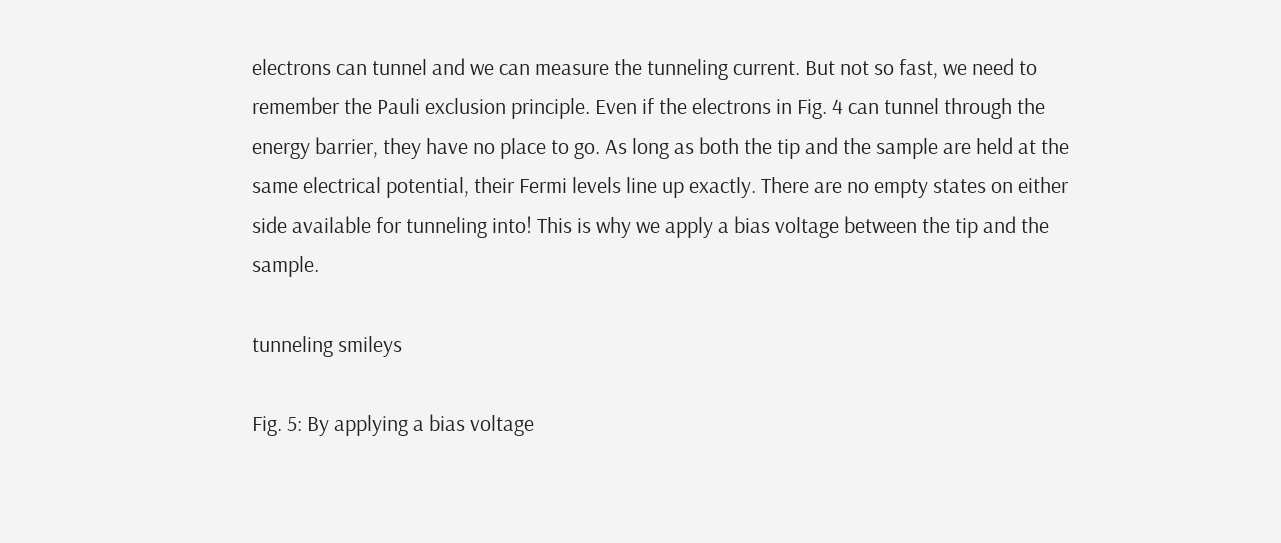electrons can tunnel and we can measure the tunneling current. But not so fast, we need to remember the Pauli exclusion principle. Even if the electrons in Fig. 4 can tunnel through the energy barrier, they have no place to go. As long as both the tip and the sample are held at the same electrical potential, their Fermi levels line up exactly. There are no empty states on either side available for tunneling into! This is why we apply a bias voltage between the tip and the sample.

tunneling smileys

Fig. 5: By applying a bias voltage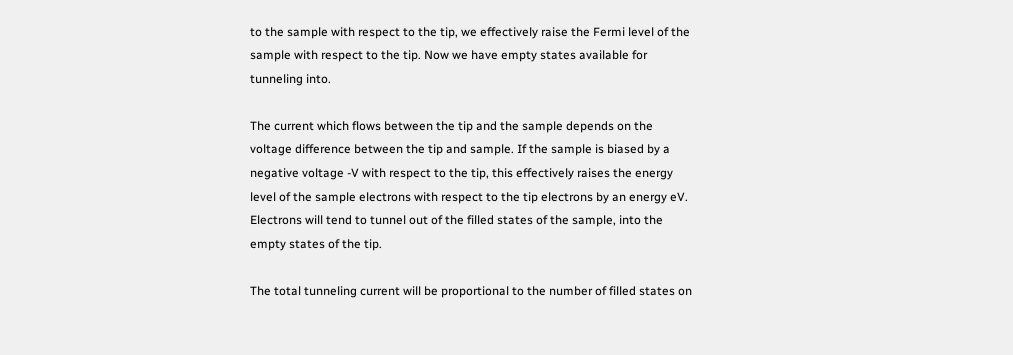to the sample with respect to the tip, we effectively raise the Fermi level of the sample with respect to the tip. Now we have empty states available for tunneling into.

The current which flows between the tip and the sample depends on the voltage difference between the tip and sample. If the sample is biased by a negative voltage -V with respect to the tip, this effectively raises the energy level of the sample electrons with respect to the tip electrons by an energy eV. Electrons will tend to tunnel out of the filled states of the sample, into the empty states of the tip.

The total tunneling current will be proportional to the number of filled states on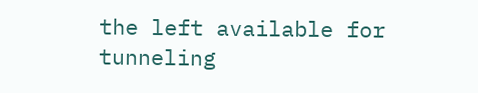the left available for tunneling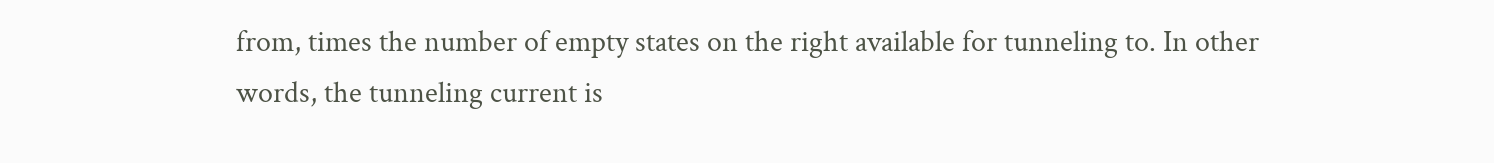from, times the number of empty states on the right available for tunneling to. In other words, the tunneling current is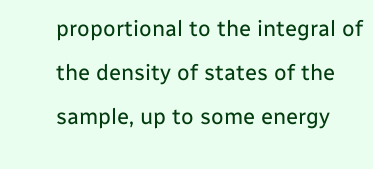proportional to the integral of the density of states of the sample, up to some energy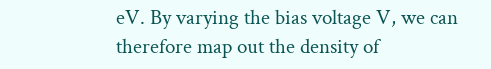eV. By varying the bias voltage V, we can therefore map out the density of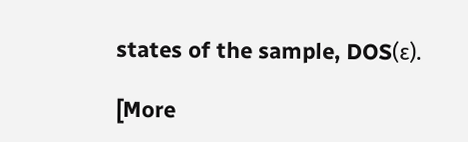states of the sample, DOS(ε).

[More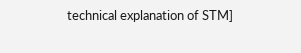technical explanation of STM]